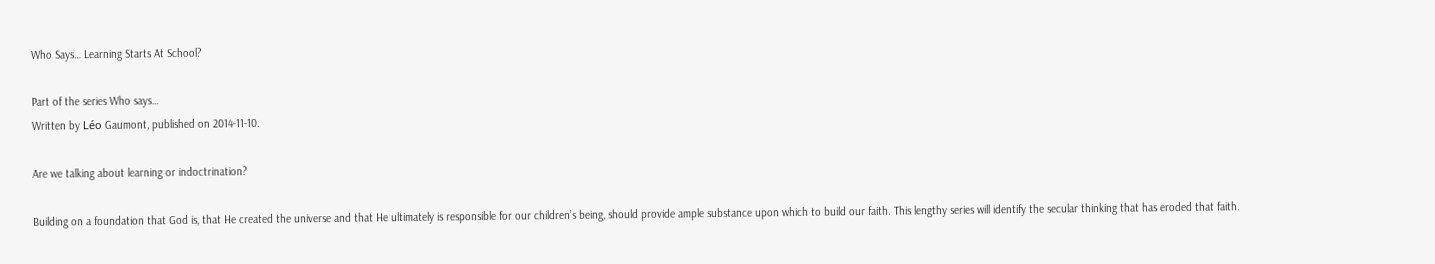Who Says… Learning Starts At School?

Part of the series Who says…
Written by Léo Gaumont, published on 2014-11-10.

Are we talking about learning or indoctrination?

Building on a foundation that God is, that He created the universe and that He ultimately is responsible for our children’s being, should provide ample substance upon which to build our faith. This lengthy series will identify the secular thinking that has eroded that faith.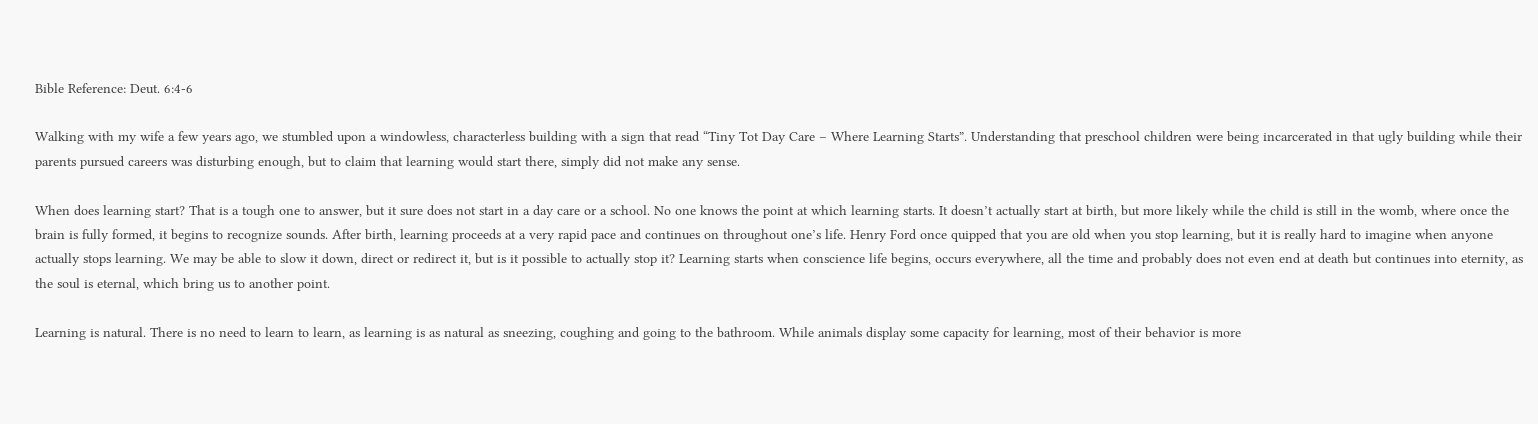Bible Reference: Deut. 6:4-6

Walking with my wife a few years ago, we stumbled upon a windowless, characterless building with a sign that read “Tiny Tot Day Care – Where Learning Starts”. Understanding that preschool children were being incarcerated in that ugly building while their parents pursued careers was disturbing enough, but to claim that learning would start there, simply did not make any sense.

When does learning start? That is a tough one to answer, but it sure does not start in a day care or a school. No one knows the point at which learning starts. It doesn’t actually start at birth, but more likely while the child is still in the womb, where once the brain is fully formed, it begins to recognize sounds. After birth, learning proceeds at a very rapid pace and continues on throughout one’s life. Henry Ford once quipped that you are old when you stop learning, but it is really hard to imagine when anyone actually stops learning. We may be able to slow it down, direct or redirect it, but is it possible to actually stop it? Learning starts when conscience life begins, occurs everywhere, all the time and probably does not even end at death but continues into eternity, as the soul is eternal, which bring us to another point.

Learning is natural. There is no need to learn to learn, as learning is as natural as sneezing, coughing and going to the bathroom. While animals display some capacity for learning, most of their behavior is more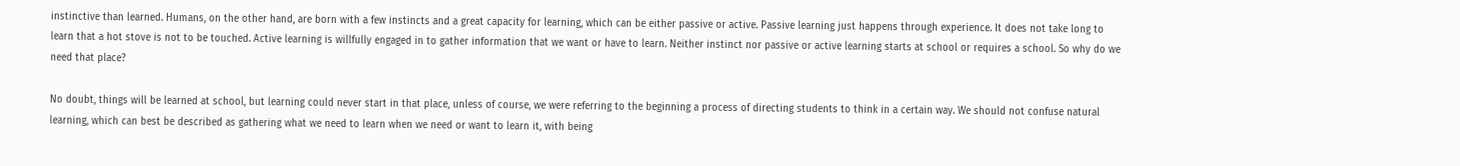instinctive than learned. Humans, on the other hand, are born with a few instincts and a great capacity for learning, which can be either passive or active. Passive learning just happens through experience. It does not take long to learn that a hot stove is not to be touched. Active learning is willfully engaged in to gather information that we want or have to learn. Neither instinct nor passive or active learning starts at school or requires a school. So why do we need that place?

No doubt, things will be learned at school, but learning could never start in that place, unless of course, we were referring to the beginning a process of directing students to think in a certain way. We should not confuse natural learning, which can best be described as gathering what we need to learn when we need or want to learn it, with being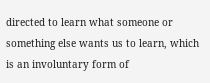directed to learn what someone or something else wants us to learn, which is an involuntary form of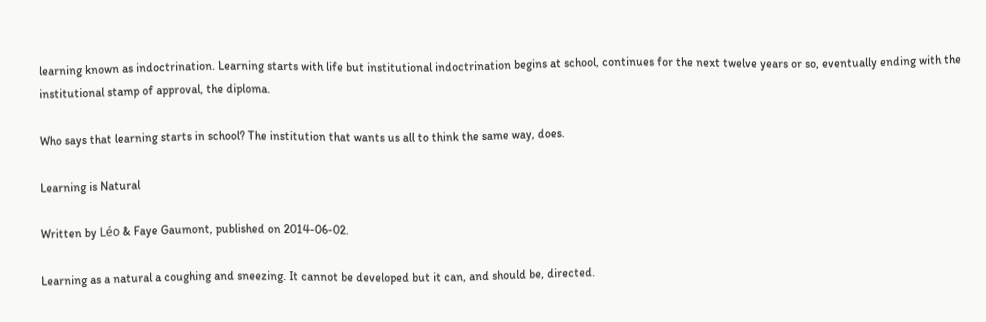learning known as indoctrination. Learning starts with life but institutional indoctrination begins at school, continues for the next twelve years or so, eventually ending with the institutional stamp of approval, the diploma.

Who says that learning starts in school? The institution that wants us all to think the same way, does.

Learning is Natural

Written by Léo & Faye Gaumont, published on 2014-06-02.

Learning as a natural a coughing and sneezing. It cannot be developed but it can, and should be, directed.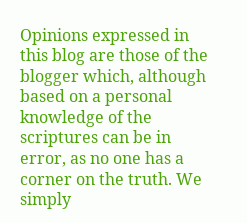Opinions expressed in this blog are those of the blogger which, although based on a personal knowledge of the scriptures can be in error, as no one has a corner on the truth. We simply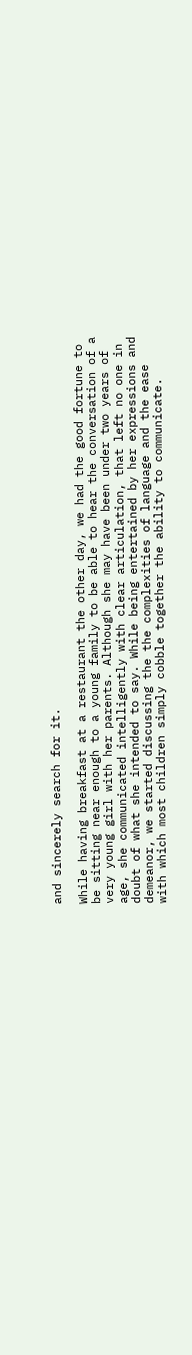and sincerely search for it.

While having breakfast at a restaurant the other day, we had the good fortune to be sitting near enough to a young family to be able to hear the conversation of a very young girl with her parents. Although she may have been under two years of age, she communicated intelligently with clear articulation, that left no one in doubt of what she intended to say. While being entertained by her expressions and demeanor, we started discussing the the complexities of language and the ease with which most children simply cobble together the ability to communicate.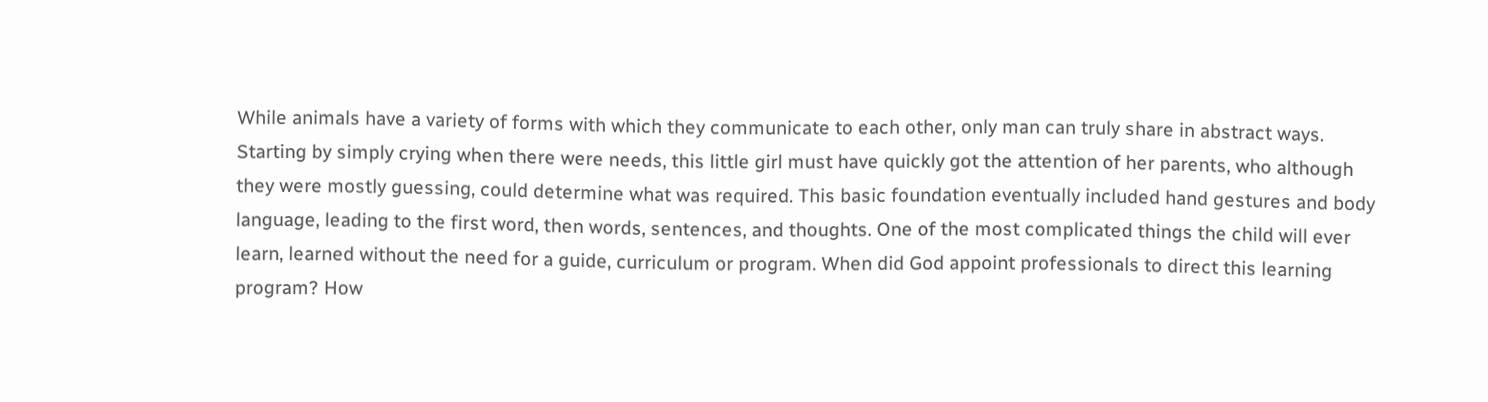While animals have a variety of forms with which they communicate to each other, only man can truly share in abstract ways. Starting by simply crying when there were needs, this little girl must have quickly got the attention of her parents, who although they were mostly guessing, could determine what was required. This basic foundation eventually included hand gestures and body language, leading to the first word, then words, sentences, and thoughts. One of the most complicated things the child will ever learn, learned without the need for a guide, curriculum or program. When did God appoint professionals to direct this learning program? How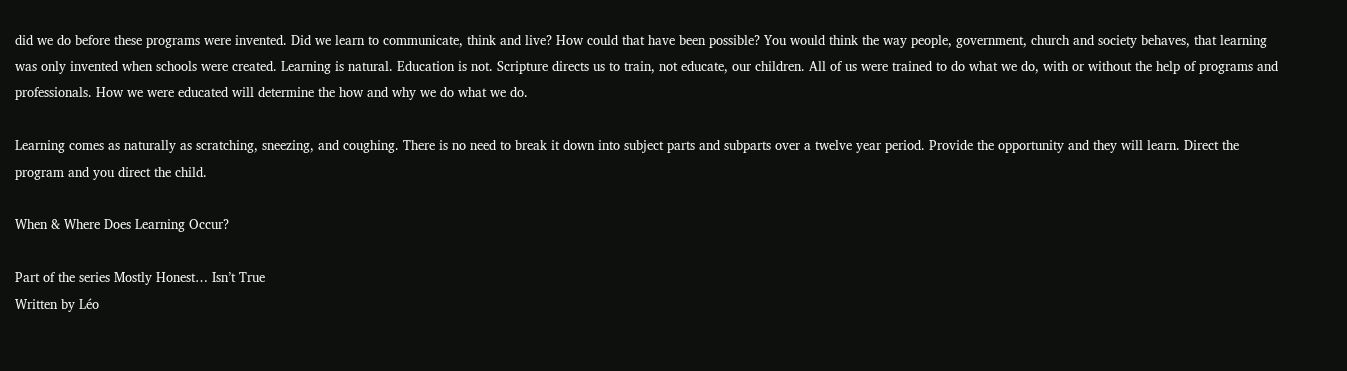did we do before these programs were invented. Did we learn to communicate, think and live? How could that have been possible? You would think the way people, government, church and society behaves, that learning was only invented when schools were created. Learning is natural. Education is not. Scripture directs us to train, not educate, our children. All of us were trained to do what we do, with or without the help of programs and professionals. How we were educated will determine the how and why we do what we do.

Learning comes as naturally as scratching, sneezing, and coughing. There is no need to break it down into subject parts and subparts over a twelve year period. Provide the opportunity and they will learn. Direct the program and you direct the child.

When & Where Does Learning Occur?

Part of the series Mostly Honest… Isn’t True
Written by Léo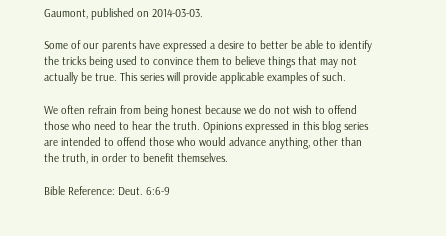Gaumont, published on 2014-03-03.

Some of our parents have expressed a desire to better be able to identify the tricks being used to convince them to believe things that may not actually be true. This series will provide applicable examples of such.

We often refrain from being honest because we do not wish to offend those who need to hear the truth. Opinions expressed in this blog series are intended to offend those who would advance anything, other than the truth, in order to benefit themselves.

Bible Reference: Deut. 6:6-9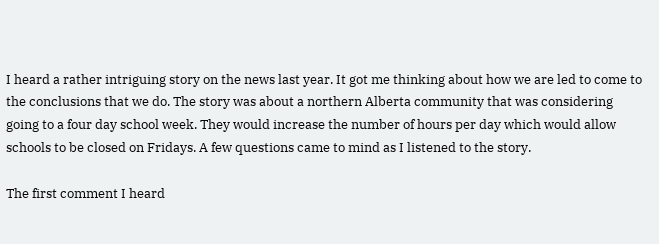I heard a rather intriguing story on the news last year. It got me thinking about how we are led to come to the conclusions that we do. The story was about a northern Alberta community that was considering going to a four day school week. They would increase the number of hours per day which would allow schools to be closed on Fridays. A few questions came to mind as I listened to the story.

The first comment I heard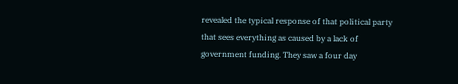revealed the typical response of that political party that sees everything as caused by a lack of government funding. They saw a four day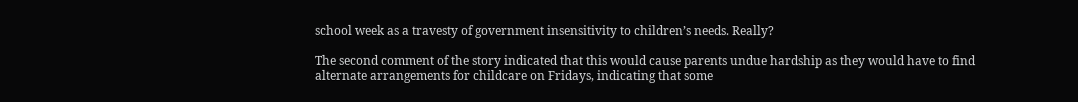school week as a travesty of government insensitivity to children’s needs. Really?

The second comment of the story indicated that this would cause parents undue hardship as they would have to find alternate arrangements for childcare on Fridays, indicating that some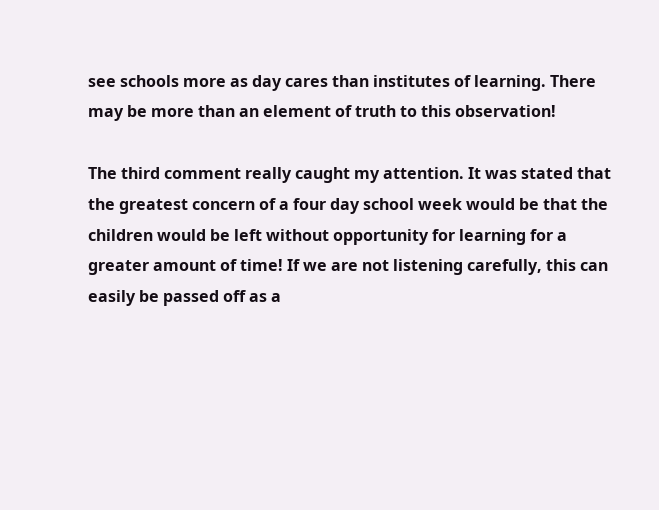see schools more as day cares than institutes of learning. There may be more than an element of truth to this observation!

The third comment really caught my attention. It was stated that the greatest concern of a four day school week would be that the children would be left without opportunity for learning for a greater amount of time! If we are not listening carefully, this can easily be passed off as a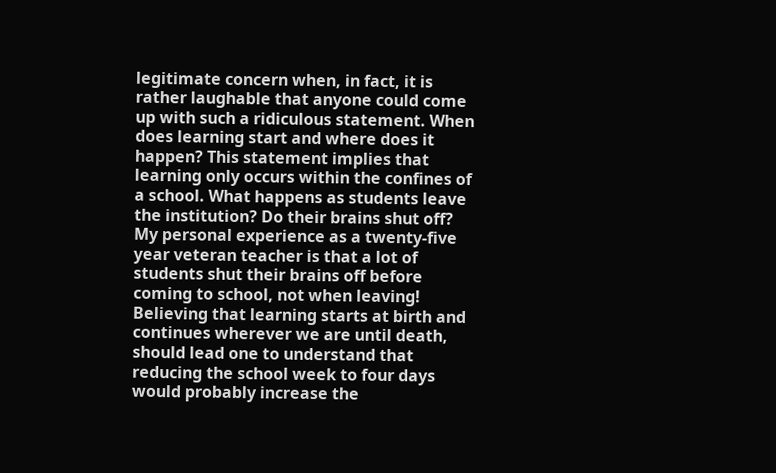legitimate concern when, in fact, it is rather laughable that anyone could come up with such a ridiculous statement. When does learning start and where does it happen? This statement implies that learning only occurs within the confines of a school. What happens as students leave the institution? Do their brains shut off? My personal experience as a twenty-five year veteran teacher is that a lot of students shut their brains off before coming to school, not when leaving! Believing that learning starts at birth and continues wherever we are until death, should lead one to understand that reducing the school week to four days would probably increase the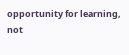opportunity for learning, not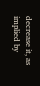decrease it, as implied by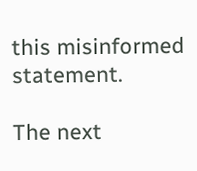this misinformed statement.

The next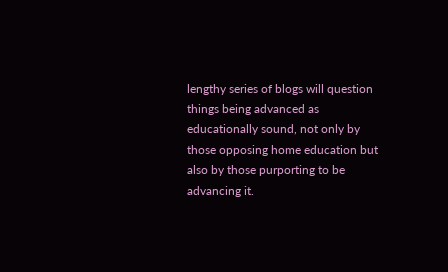lengthy series of blogs will question things being advanced as educationally sound, not only by those opposing home education but also by those purporting to be advancing it.